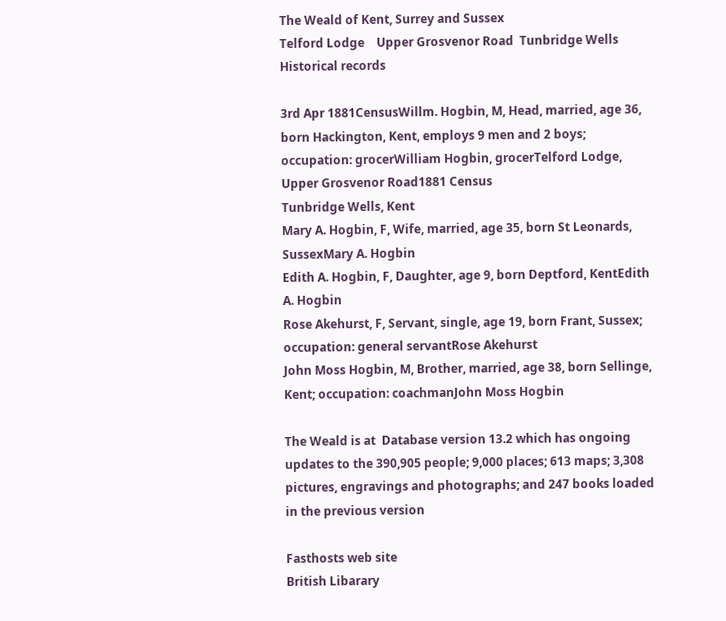The Weald of Kent, Surrey and Sussex
Telford Lodge    Upper Grosvenor Road  Tunbridge Wells
Historical records

3rd Apr 1881CensusWillm. Hogbin, M, Head, married, age 36, born Hackington, Kent, employs 9 men and 2 boys; occupation: grocerWilliam Hogbin, grocerTelford Lodge, Upper Grosvenor Road1881 Census
Tunbridge Wells, Kent
Mary A. Hogbin, F, Wife, married, age 35, born St Leonards, SussexMary A. Hogbin
Edith A. Hogbin, F, Daughter, age 9, born Deptford, KentEdith A. Hogbin
Rose Akehurst, F, Servant, single, age 19, born Frant, Sussex; occupation: general servantRose Akehurst
John Moss Hogbin, M, Brother, married, age 38, born Sellinge, Kent; occupation: coachmanJohn Moss Hogbin

The Weald is at  Database version 13.2 which has ongoing updates to the 390,905 people; 9,000 places; 613 maps; 3,308 pictures, engravings and photographs; and 247 books loaded in the previous version

Fasthosts web site
British Libarary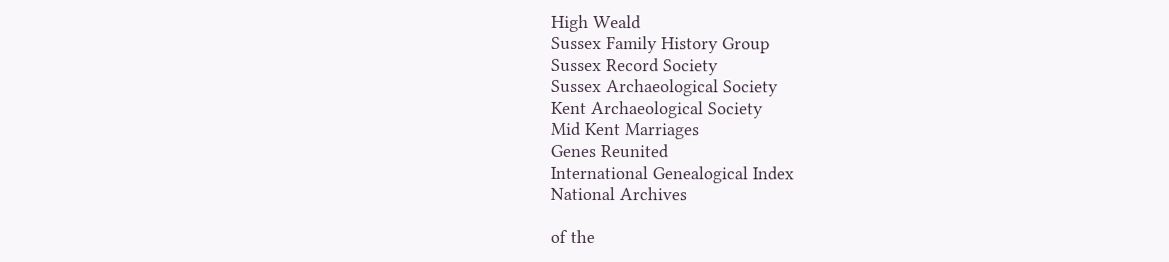High Weald
Sussex Family History Group
Sussex Record Society
Sussex Archaeological Society
Kent Archaeological Society
Mid Kent Marriages
Genes Reunited
International Genealogical Index
National Archives

of the